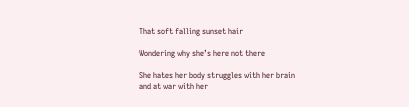That soft falling sunset hair

Wondering why she’s here not there

She hates her body struggles with her brain and at war with her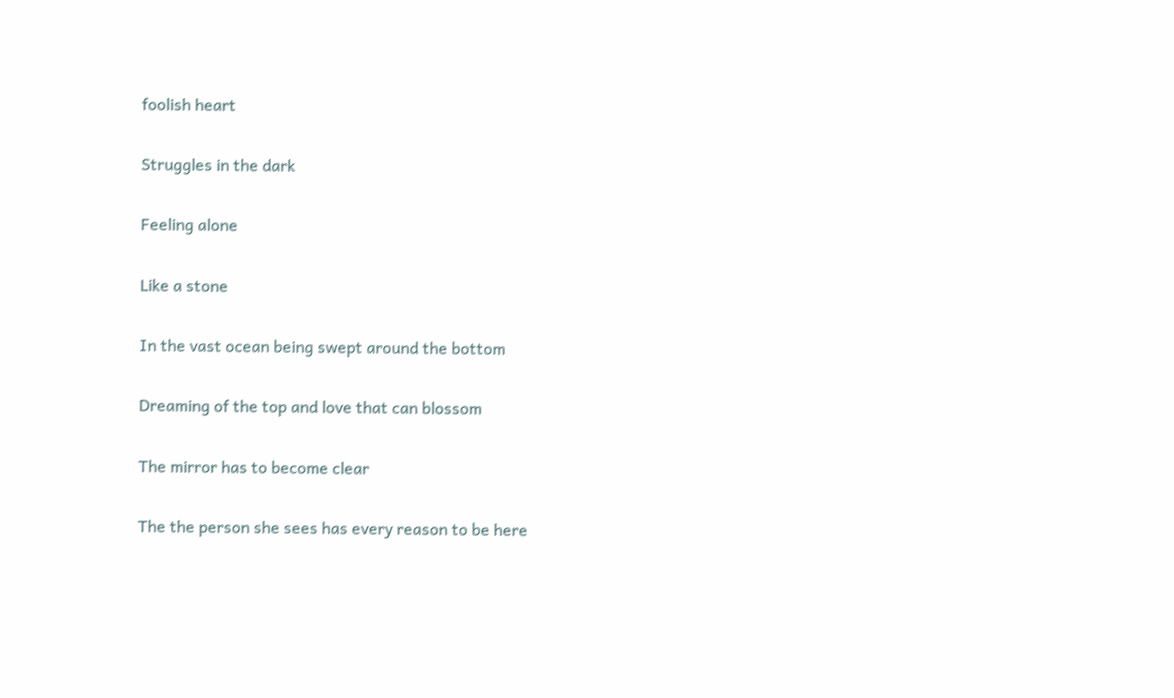foolish heart

Struggles in the dark

Feeling alone

Like a stone

In the vast ocean being swept around the bottom

Dreaming of the top and love that can blossom

The mirror has to become clear

The the person she sees has every reason to be here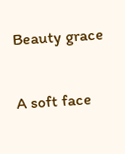Beauty grace

A soft face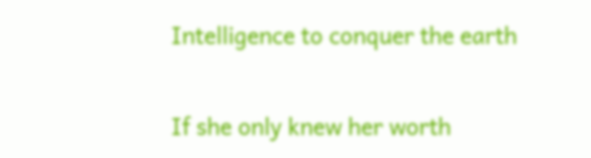Intelligence to conquer the earth

If she only knew her worth